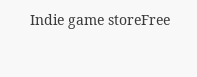Indie game storeFree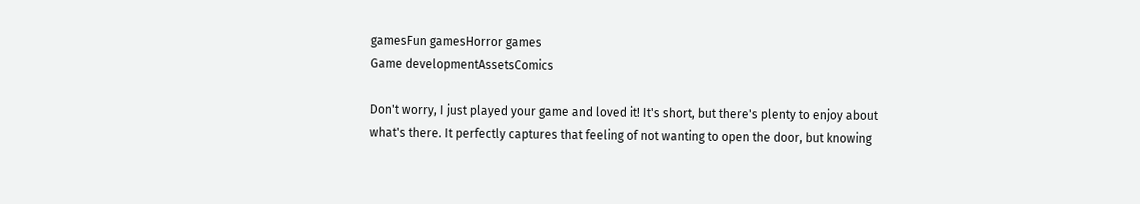gamesFun gamesHorror games
Game developmentAssetsComics

Don't worry, I just played your game and loved it! It's short, but there's plenty to enjoy about what's there. It perfectly captures that feeling of not wanting to open the door, but knowing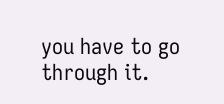you have to go through it.